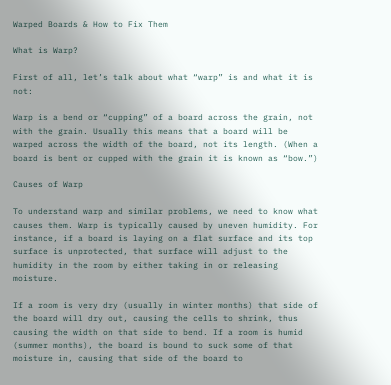Warped Boards & How to Fix Them

What is Warp?

First of all, let’s talk about what “warp” is and what it is not:

Warp is a bend or “cupping” of a board across the grain, not with the grain. Usually this means that a board will be warped across the width of the board, not its length. (When a board is bent or cupped with the grain it is known as “bow.”)

Causes of Warp

To understand warp and similar problems, we need to know what causes them. Warp is typically caused by uneven humidity. For instance, if a board is laying on a flat surface and its top surface is unprotected, that surface will adjust to the humidity in the room by either taking in or releasing moisture.

If a room is very dry (usually in winter months) that side of the board will dry out, causing the cells to shrink, thus causing the width on that side to bend. If a room is humid (summer months), the board is bound to suck some of that moisture in, causing that side of the board to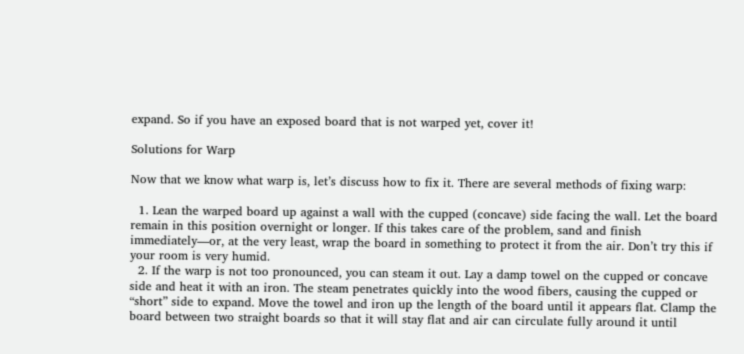expand. So if you have an exposed board that is not warped yet, cover it!

Solutions for Warp

Now that we know what warp is, let’s discuss how to fix it. There are several methods of fixing warp:

  1. Lean the warped board up against a wall with the cupped (concave) side facing the wall. Let the board remain in this position overnight or longer. If this takes care of the problem, sand and finish immediately—or, at the very least, wrap the board in something to protect it from the air. Don’t try this if your room is very humid.
  2. If the warp is not too pronounced, you can steam it out. Lay a damp towel on the cupped or concave side and heat it with an iron. The steam penetrates quickly into the wood fibers, causing the cupped or “short” side to expand. Move the towel and iron up the length of the board until it appears flat. Clamp the board between two straight boards so that it will stay flat and air can circulate fully around it until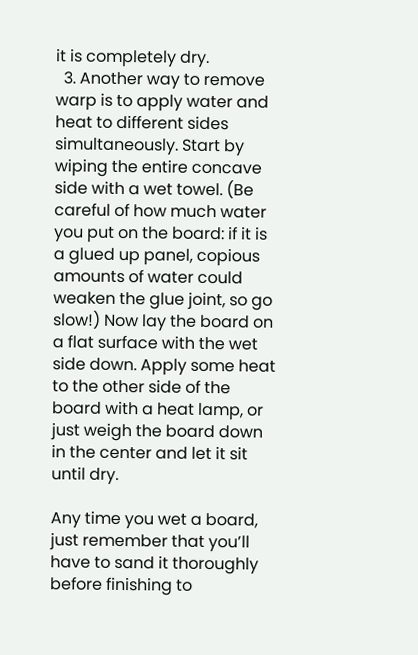it is completely dry.
  3. Another way to remove warp is to apply water and heat to different sides simultaneously. Start by wiping the entire concave side with a wet towel. (Be careful of how much water you put on the board: if it is a glued up panel, copious amounts of water could weaken the glue joint, so go slow!) Now lay the board on a flat surface with the wet side down. Apply some heat to the other side of the board with a heat lamp, or just weigh the board down in the center and let it sit until dry.

Any time you wet a board, just remember that you’ll have to sand it thoroughly before finishing to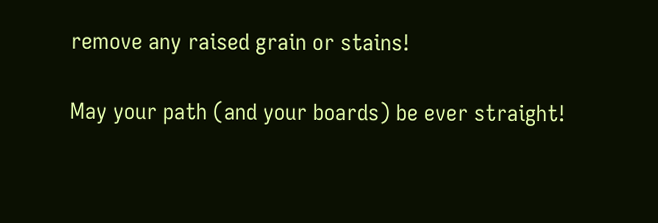remove any raised grain or stains!

May your path (and your boards) be ever straight!